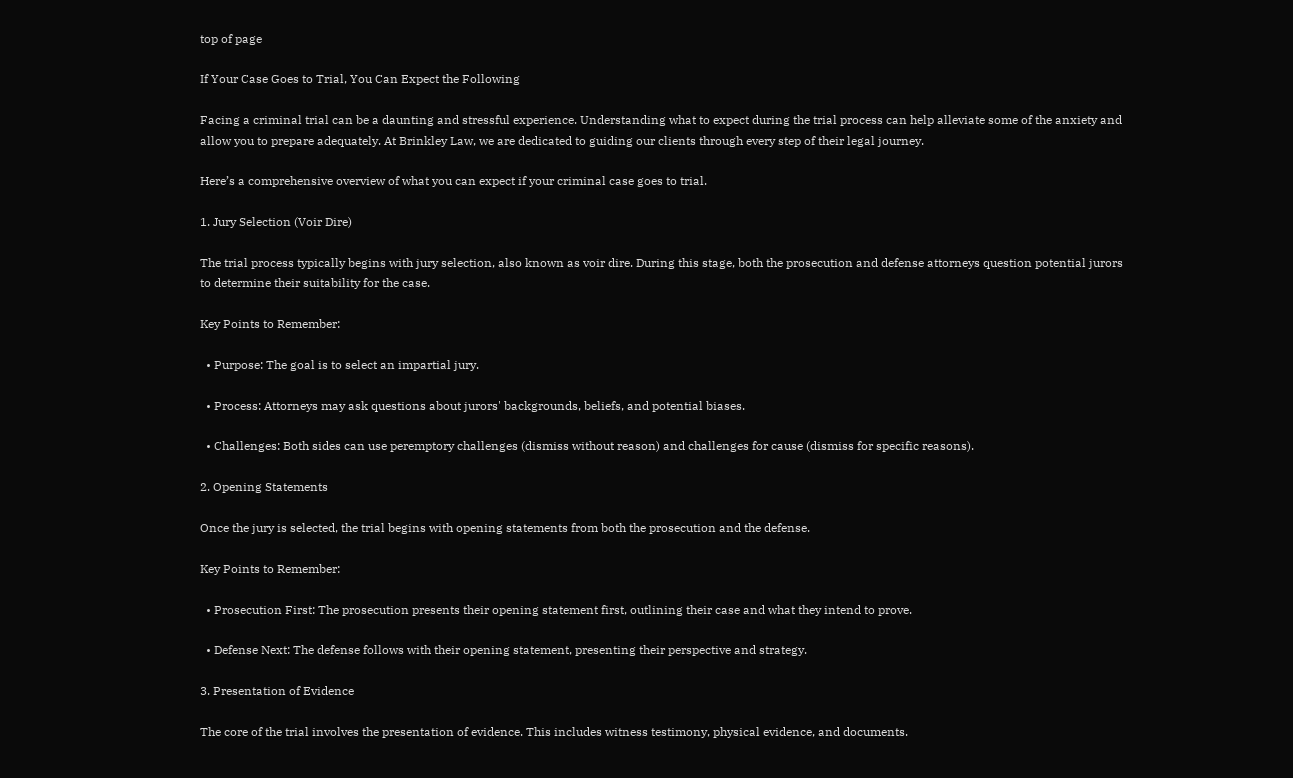top of page

If Your Case Goes to Trial, You Can Expect the Following

Facing a criminal trial can be a daunting and stressful experience. Understanding what to expect during the trial process can help alleviate some of the anxiety and allow you to prepare adequately. At Brinkley Law, we are dedicated to guiding our clients through every step of their legal journey.

Here’s a comprehensive overview of what you can expect if your criminal case goes to trial.

1. Jury Selection (Voir Dire)

The trial process typically begins with jury selection, also known as voir dire. During this stage, both the prosecution and defense attorneys question potential jurors to determine their suitability for the case.

Key Points to Remember:

  • Purpose: The goal is to select an impartial jury.

  • Process: Attorneys may ask questions about jurors' backgrounds, beliefs, and potential biases.

  • Challenges: Both sides can use peremptory challenges (dismiss without reason) and challenges for cause (dismiss for specific reasons).

2. Opening Statements

Once the jury is selected, the trial begins with opening statements from both the prosecution and the defense.

Key Points to Remember:

  • Prosecution First: The prosecution presents their opening statement first, outlining their case and what they intend to prove.

  • Defense Next: The defense follows with their opening statement, presenting their perspective and strategy.

3. Presentation of Evidence

The core of the trial involves the presentation of evidence. This includes witness testimony, physical evidence, and documents.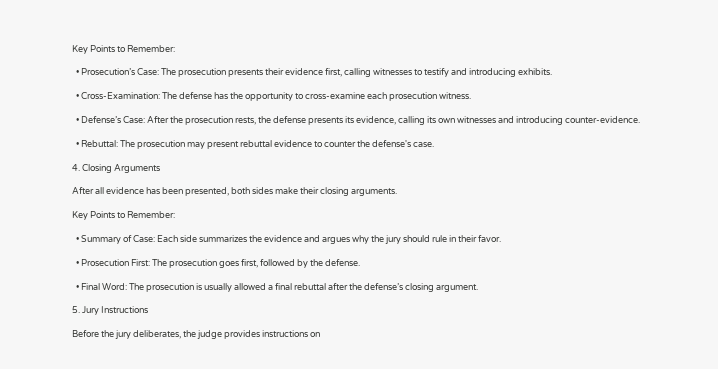Key Points to Remember:

  • Prosecution’s Case: The prosecution presents their evidence first, calling witnesses to testify and introducing exhibits.

  • Cross-Examination: The defense has the opportunity to cross-examine each prosecution witness.

  • Defense’s Case: After the prosecution rests, the defense presents its evidence, calling its own witnesses and introducing counter-evidence.

  • Rebuttal: The prosecution may present rebuttal evidence to counter the defense's case.

4. Closing Arguments

After all evidence has been presented, both sides make their closing arguments.

Key Points to Remember:

  • Summary of Case: Each side summarizes the evidence and argues why the jury should rule in their favor.

  • Prosecution First: The prosecution goes first, followed by the defense.

  • Final Word: The prosecution is usually allowed a final rebuttal after the defense’s closing argument.

5. Jury Instructions

Before the jury deliberates, the judge provides instructions on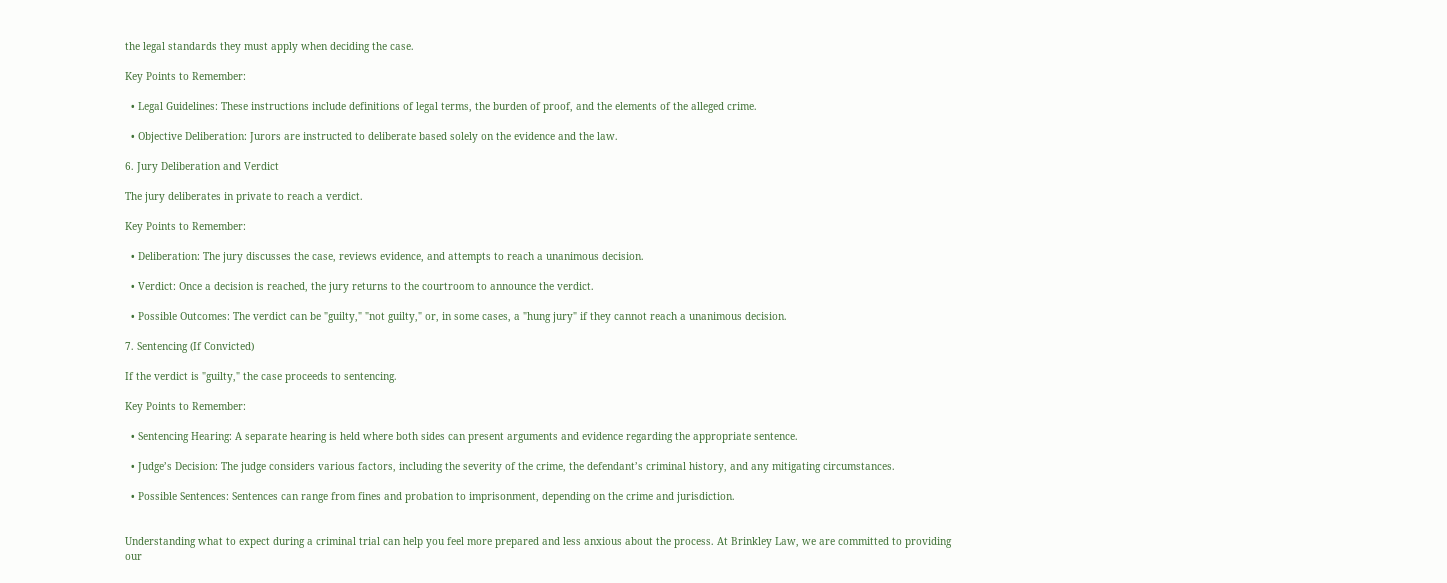the legal standards they must apply when deciding the case.

Key Points to Remember:

  • Legal Guidelines: These instructions include definitions of legal terms, the burden of proof, and the elements of the alleged crime.

  • Objective Deliberation: Jurors are instructed to deliberate based solely on the evidence and the law.

6. Jury Deliberation and Verdict

The jury deliberates in private to reach a verdict.

Key Points to Remember:

  • Deliberation: The jury discusses the case, reviews evidence, and attempts to reach a unanimous decision.

  • Verdict: Once a decision is reached, the jury returns to the courtroom to announce the verdict.

  • Possible Outcomes: The verdict can be "guilty," "not guilty," or, in some cases, a "hung jury" if they cannot reach a unanimous decision.

7. Sentencing (If Convicted)

If the verdict is "guilty," the case proceeds to sentencing.

Key Points to Remember:

  • Sentencing Hearing: A separate hearing is held where both sides can present arguments and evidence regarding the appropriate sentence.

  • Judge’s Decision: The judge considers various factors, including the severity of the crime, the defendant’s criminal history, and any mitigating circumstances.

  • Possible Sentences: Sentences can range from fines and probation to imprisonment, depending on the crime and jurisdiction.


Understanding what to expect during a criminal trial can help you feel more prepared and less anxious about the process. At Brinkley Law, we are committed to providing our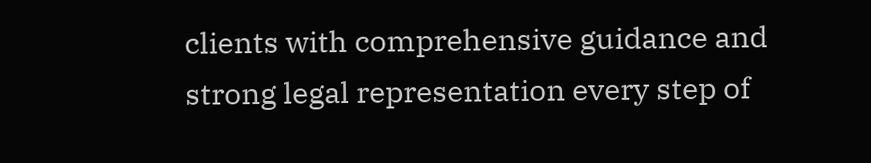clients with comprehensive guidance and strong legal representation every step of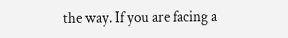the way. If you are facing a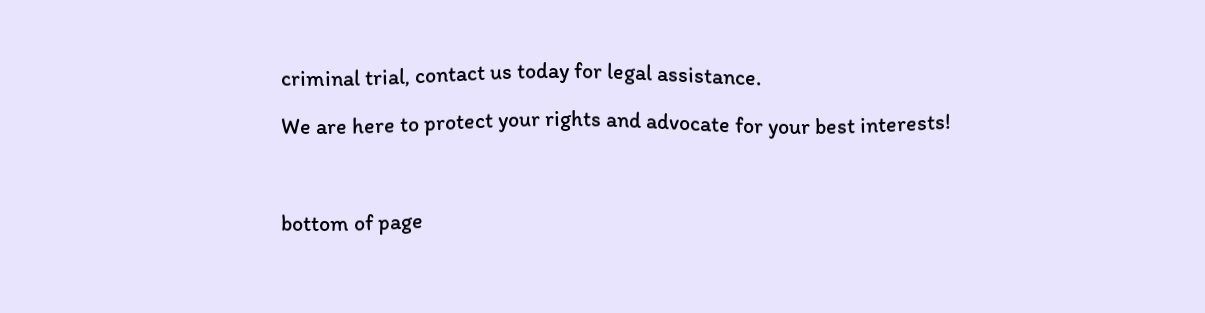criminal trial, contact us today for legal assistance.

We are here to protect your rights and advocate for your best interests!



bottom of page